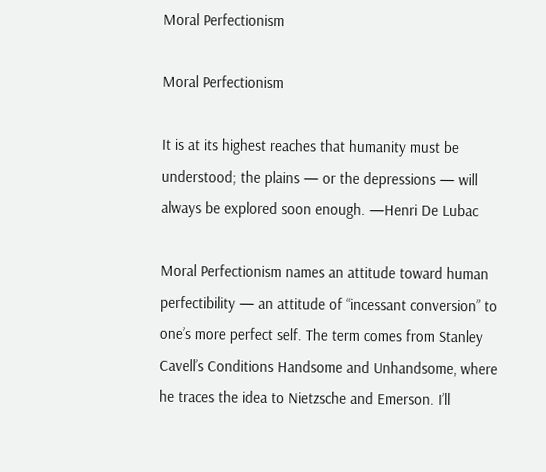Moral Perfectionism

Moral Perfectionism

It is at its highest reaches that humanity must be understood; the plains — or the depressions — will always be explored soon enough. —Henri De Lubac

Moral Perfectionism names an attitude toward human perfectibility — an attitude of “incessant conversion” to one’s more perfect self. The term comes from Stanley Cavell’s Conditions Handsome and Unhandsome, where he traces the idea to Nietzsche and Emerson. I’ll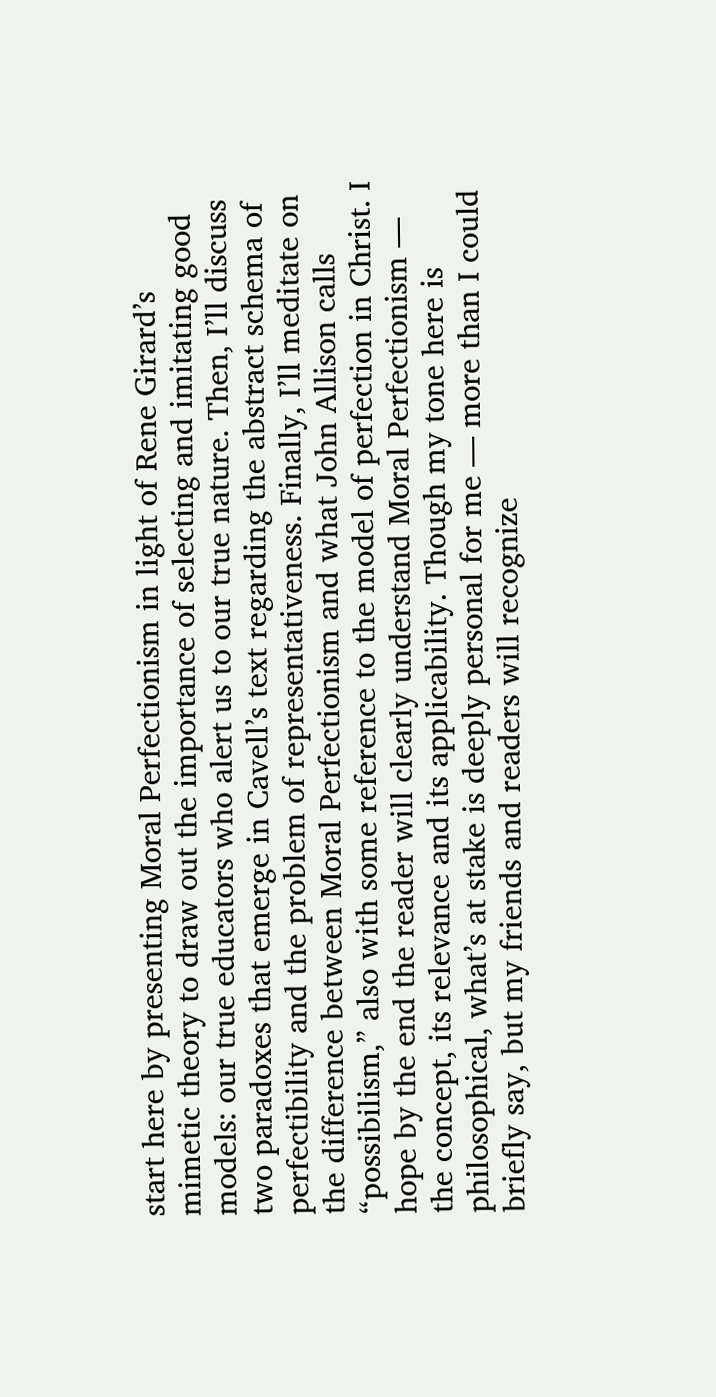start here by presenting Moral Perfectionism in light of Rene Girard’s mimetic theory to draw out the importance of selecting and imitating good models: our true educators who alert us to our true nature. Then, I’ll discuss two paradoxes that emerge in Cavell’s text regarding the abstract schema of perfectibility and the problem of representativeness. Finally, I’ll meditate on the difference between Moral Perfectionism and what John Allison calls “possibilism,” also with some reference to the model of perfection in Christ. I hope by the end the reader will clearly understand Moral Perfectionism — the concept, its relevance and its applicability. Though my tone here is philosophical, what’s at stake is deeply personal for me — more than I could briefly say, but my friends and readers will recognize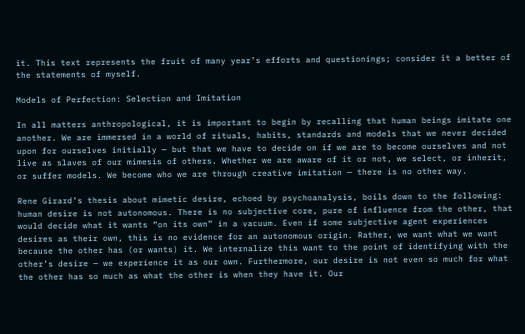it. This text represents the fruit of many year’s efforts and questionings; consider it a better of the statements of myself.

Models of Perfection: Selection and Imitation

In all matters anthropological, it is important to begin by recalling that human beings imitate one another. We are immersed in a world of rituals, habits, standards and models that we never decided upon for ourselves initially — but that we have to decide on if we are to become ourselves and not live as slaves of our mimesis of others. Whether we are aware of it or not, we select, or inherit, or suffer models. We become who we are through creative imitation — there is no other way.

Rene Girard’s thesis about mimetic desire, echoed by psychoanalysis, boils down to the following: human desire is not autonomous. There is no subjective core, pure of influence from the other, that would decide what it wants “on its own” in a vacuum. Even if some subjective agent experiences desires as their own, this is no evidence for an autonomous origin. Rather, we want what we want because the other has (or wants) it. We internalize this want to the point of identifying with the other’s desire — we experience it as our own. Furthermore, our desire is not even so much for what the other has so much as what the other is when they have it. Our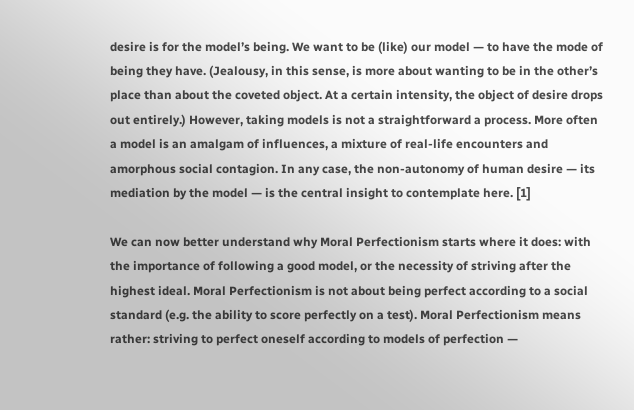desire is for the model’s being. We want to be (like) our model — to have the mode of being they have. (Jealousy, in this sense, is more about wanting to be in the other’s place than about the coveted object. At a certain intensity, the object of desire drops out entirely.) However, taking models is not a straightforward a process. More often a model is an amalgam of influences, a mixture of real-life encounters and amorphous social contagion. In any case, the non-autonomy of human desire — its mediation by the model — is the central insight to contemplate here. [1]

We can now better understand why Moral Perfectionism starts where it does: with the importance of following a good model, or the necessity of striving after the highest ideal. Moral Perfectionism is not about being perfect according to a social standard (e.g. the ability to score perfectly on a test). Moral Perfectionism means rather: striving to perfect oneself according to models of perfection —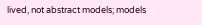lived, not abstract models; models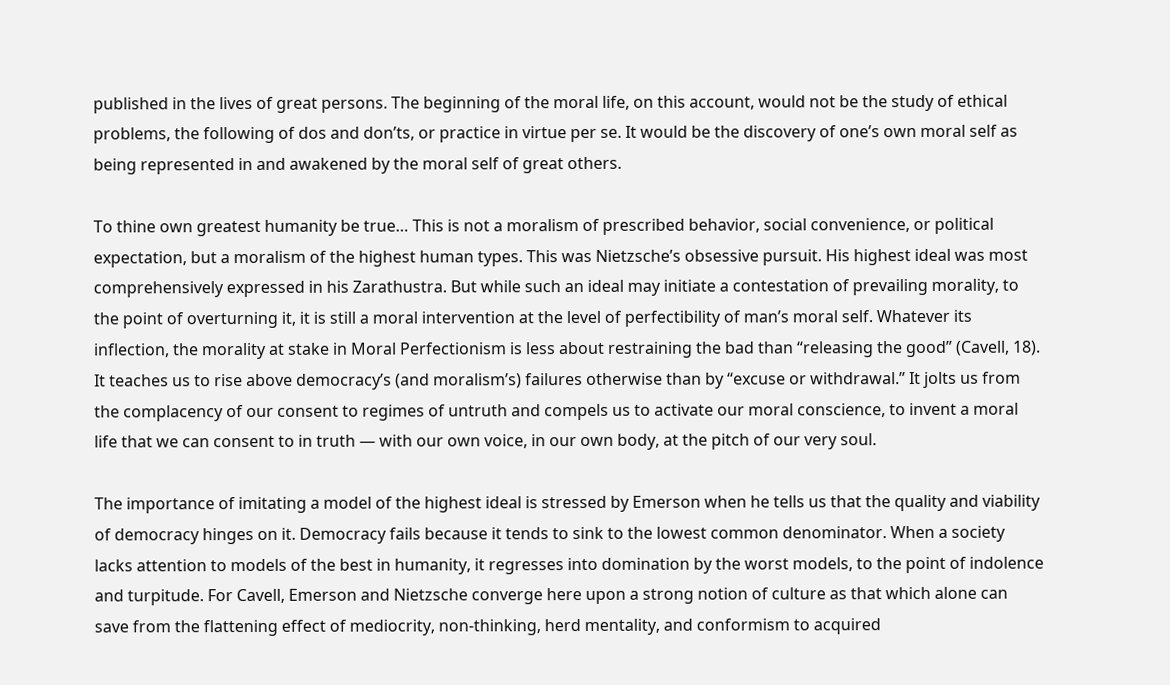published in the lives of great persons. The beginning of the moral life, on this account, would not be the study of ethical problems, the following of dos and don’ts, or practice in virtue per se. It would be the discovery of one’s own moral self as being represented in and awakened by the moral self of great others.

To thine own greatest humanity be true… This is not a moralism of prescribed behavior, social convenience, or political expectation, but a moralism of the highest human types. This was Nietzsche’s obsessive pursuit. His highest ideal was most comprehensively expressed in his Zarathustra. But while such an ideal may initiate a contestation of prevailing morality, to the point of overturning it, it is still a moral intervention at the level of perfectibility of man’s moral self. Whatever its inflection, the morality at stake in Moral Perfectionism is less about restraining the bad than “releasing the good” (Cavell, 18). It teaches us to rise above democracy’s (and moralism’s) failures otherwise than by “excuse or withdrawal.” It jolts us from the complacency of our consent to regimes of untruth and compels us to activate our moral conscience, to invent a moral life that we can consent to in truth — with our own voice, in our own body, at the pitch of our very soul.

The importance of imitating a model of the highest ideal is stressed by Emerson when he tells us that the quality and viability of democracy hinges on it. Democracy fails because it tends to sink to the lowest common denominator. When a society lacks attention to models of the best in humanity, it regresses into domination by the worst models, to the point of indolence and turpitude. For Cavell, Emerson and Nietzsche converge here upon a strong notion of culture as that which alone can save from the flattening effect of mediocrity, non-thinking, herd mentality, and conformism to acquired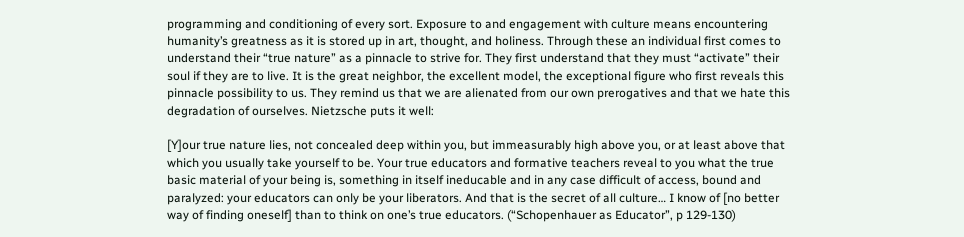programming and conditioning of every sort. Exposure to and engagement with culture means encountering humanity’s greatness as it is stored up in art, thought, and holiness. Through these an individual first comes to understand their “true nature” as a pinnacle to strive for. They first understand that they must “activate” their soul if they are to live. It is the great neighbor, the excellent model, the exceptional figure who first reveals this pinnacle possibility to us. They remind us that we are alienated from our own prerogatives and that we hate this degradation of ourselves. Nietzsche puts it well:

[Y]our true nature lies, not concealed deep within you, but immeasurably high above you, or at least above that which you usually take yourself to be. Your true educators and formative teachers reveal to you what the true basic material of your being is, something in itself ineducable and in any case difficult of access, bound and paralyzed: your educators can only be your liberators. And that is the secret of all culture… I know of [no better way of finding oneself] than to think on one’s true educators. (“Schopenhauer as Educator”, p 129-130)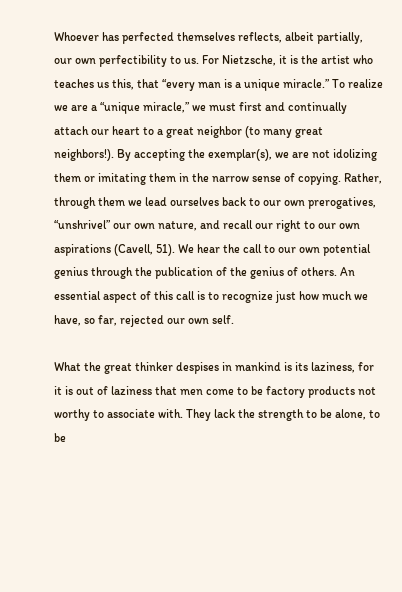Whoever has perfected themselves reflects, albeit partially, our own perfectibility to us. For Nietzsche, it is the artist who teaches us this, that “every man is a unique miracle.” To realize we are a “unique miracle,” we must first and continually attach our heart to a great neighbor (to many great neighbors!). By accepting the exemplar(s), we are not idolizing them or imitating them in the narrow sense of copying. Rather, through them we lead ourselves back to our own prerogatives, “unshrivel” our own nature, and recall our right to our own aspirations (Cavell, 51). We hear the call to our own potential genius through the publication of the genius of others. An essential aspect of this call is to recognize just how much we have, so far, rejected our own self.

What the great thinker despises in mankind is its laziness, for it is out of laziness that men come to be factory products not worthy to associate with. They lack the strength to be alone, to be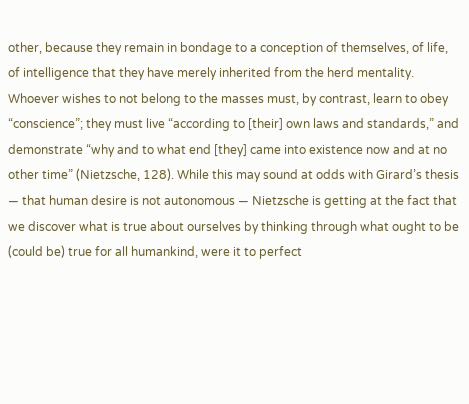other, because they remain in bondage to a conception of themselves, of life, of intelligence that they have merely inherited from the herd mentality. Whoever wishes to not belong to the masses must, by contrast, learn to obey “conscience”; they must live “according to [their] own laws and standards,” and demonstrate “why and to what end [they] came into existence now and at no other time” (Nietzsche, 128). While this may sound at odds with Girard’s thesis — that human desire is not autonomous — Nietzsche is getting at the fact that we discover what is true about ourselves by thinking through what ought to be (could be) true for all humankind, were it to perfect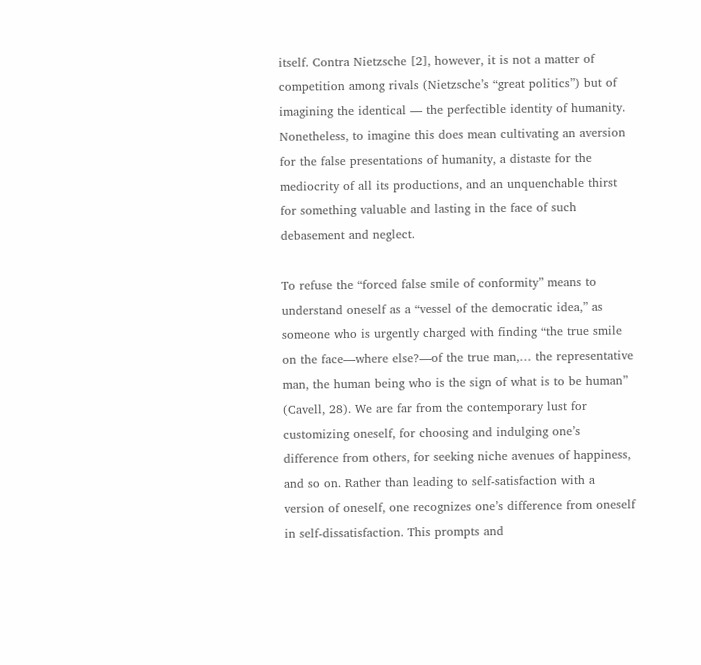itself. Contra Nietzsche [2], however, it is not a matter of competition among rivals (Nietzsche’s “great politics”) but of imagining the identical — the perfectible identity of humanity. Nonetheless, to imagine this does mean cultivating an aversion for the false presentations of humanity, a distaste for the mediocrity of all its productions, and an unquenchable thirst for something valuable and lasting in the face of such debasement and neglect.

To refuse the “forced false smile of conformity” means to understand oneself as a “vessel of the democratic idea,” as someone who is urgently charged with finding “the true smile on the face—where else?—of the true man,… the representative man, the human being who is the sign of what is to be human” (Cavell, 28). We are far from the contemporary lust for customizing oneself, for choosing and indulging one’s difference from others, for seeking niche avenues of happiness, and so on. Rather than leading to self-satisfaction with a version of oneself, one recognizes one’s difference from oneself in self-dissatisfaction. This prompts and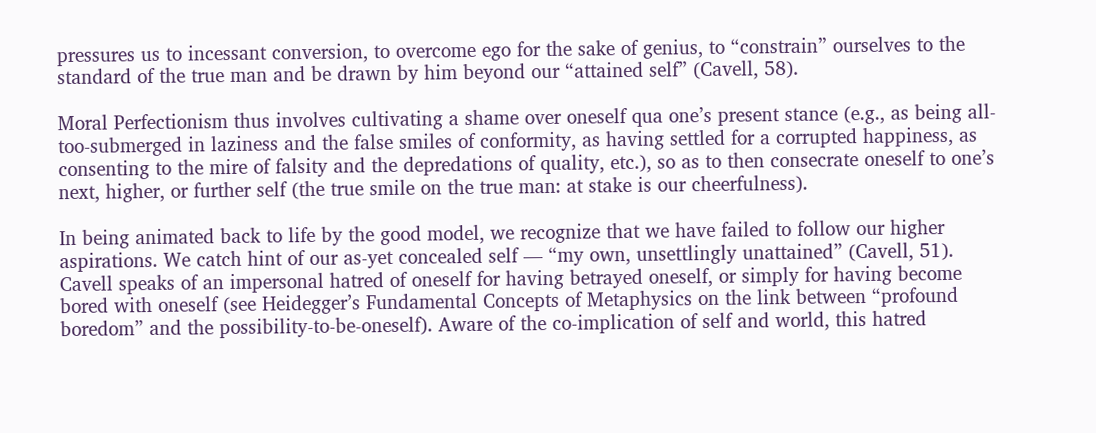pressures us to incessant conversion, to overcome ego for the sake of genius, to “constrain” ourselves to the standard of the true man and be drawn by him beyond our “attained self” (Cavell, 58).

Moral Perfectionism thus involves cultivating a shame over oneself qua one’s present stance (e.g., as being all-too-submerged in laziness and the false smiles of conformity, as having settled for a corrupted happiness, as consenting to the mire of falsity and the depredations of quality, etc.), so as to then consecrate oneself to one’s next, higher, or further self (the true smile on the true man: at stake is our cheerfulness).

In being animated back to life by the good model, we recognize that we have failed to follow our higher aspirations. We catch hint of our as-yet concealed self — “my own, unsettlingly unattained” (Cavell, 51). Cavell speaks of an impersonal hatred of oneself for having betrayed oneself, or simply for having become bored with oneself (see Heidegger’s Fundamental Concepts of Metaphysics on the link between “profound boredom” and the possibility-to-be-oneself). Aware of the co-implication of self and world, this hatred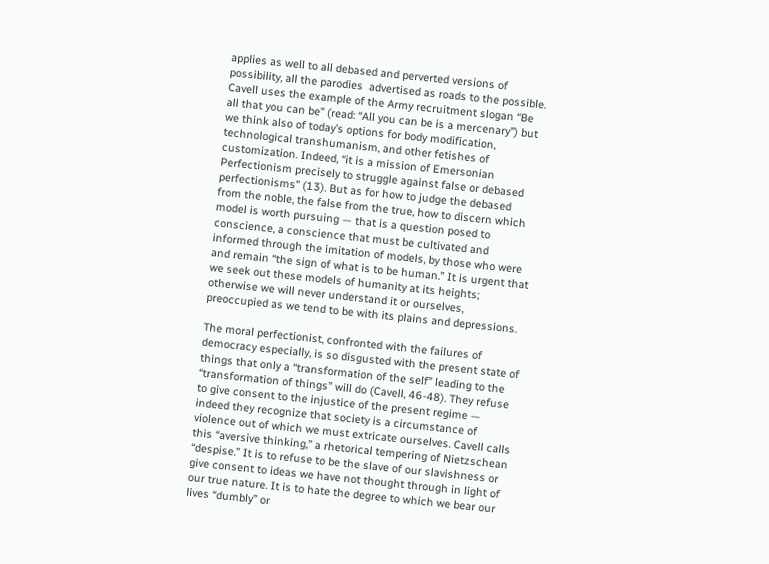applies as well to all debased and perverted versions of possibility, all the parodies  advertised as roads to the possible. Cavell uses the example of the Army recruitment slogan “Be all that you can be” (read: “All you can be is a mercenary”) but we think also of today’s options for body modification, technological transhumanism, and other fetishes of customization. Indeed, “it is a mission of Emersonian Perfectionism precisely to struggle against false or debased perfectionisms” (13). But as for how to judge the debased from the noble, the false from the true, how to discern which model is worth pursuing — that is a question posed to conscience, a conscience that must be cultivated and informed through the imitation of models, by those who were and remain “the sign of what is to be human.” It is urgent that we seek out these models of humanity at its heights; otherwise we will never understand it or ourselves, preoccupied as we tend to be with its plains and depressions.

The moral perfectionist, confronted with the failures of democracy especially, is so disgusted with the present state of things that only a “transformation of the self” leading to the “transformation of things” will do (Cavell, 46-48). They refuse to give consent to the injustice of the present regime — indeed they recognize that society is a circumstance of violence out of which we must extricate ourselves. Cavell calls this “aversive thinking,” a rhetorical tempering of Nietzschean “despise.” It is to refuse to be the slave of our slavishness or give consent to ideas we have not thought through in light of our true nature. It is to hate the degree to which we bear our lives “dumbly” or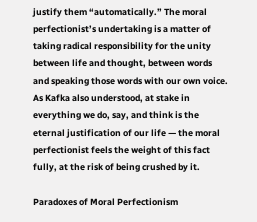justify them “automatically.” The moral perfectionist’s undertaking is a matter of taking radical responsibility for the unity between life and thought, between words and speaking those words with our own voice. As Kafka also understood, at stake in everything we do, say, and think is the eternal justification of our life — the moral perfectionist feels the weight of this fact fully, at the risk of being crushed by it.

Paradoxes of Moral Perfectionism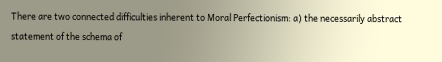There are two connected difficulties inherent to Moral Perfectionism: a) the necessarily abstract statement of the schema of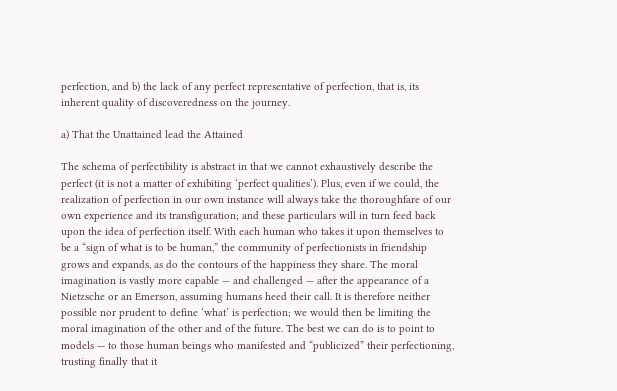perfection, and b) the lack of any perfect representative of perfection, that is, its inherent quality of discoveredness on the journey.

a) That the Unattained lead the Attained

The schema of perfectibility is abstract in that we cannot exhaustively describe the perfect (it is not a matter of exhibiting ‘perfect qualities’). Plus, even if we could, the realization of perfection in our own instance will always take the thoroughfare of our own experience and its transfiguration; and these particulars will in turn feed back upon the idea of perfection itself. With each human who takes it upon themselves to be a “sign of what is to be human,” the community of perfectionists in friendship grows and expands, as do the contours of the happiness they share. The moral imagination is vastly more capable — and challenged — after the appearance of a Nietzsche or an Emerson, assuming humans heed their call. It is therefore neither possible nor prudent to define ‘what’ is perfection; we would then be limiting the moral imagination of the other and of the future. The best we can do is to point to models — to those human beings who manifested and “publicized” their perfectioning, trusting finally that it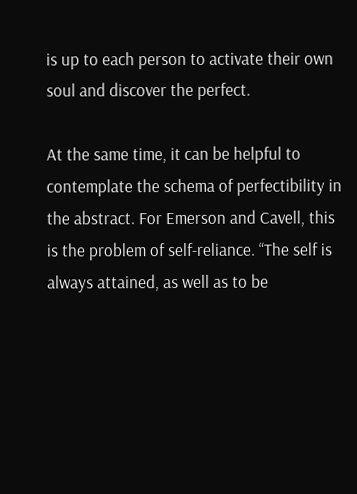is up to each person to activate their own soul and discover the perfect.

At the same time, it can be helpful to contemplate the schema of perfectibility in the abstract. For Emerson and Cavell, this is the problem of self-reliance. “The self is always attained, as well as to be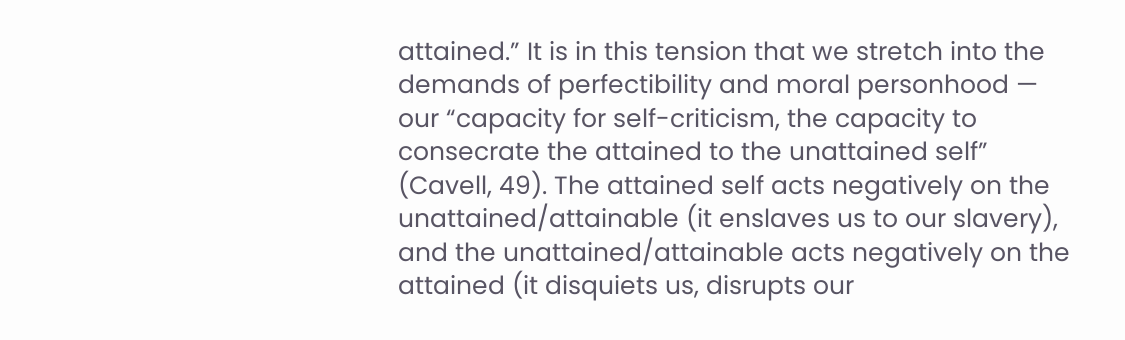attained.” It is in this tension that we stretch into the demands of perfectibility and moral personhood — our “capacity for self-criticism, the capacity to consecrate the attained to the unattained self” (Cavell, 49). The attained self acts negatively on the unattained/attainable (it enslaves us to our slavery), and the unattained/attainable acts negatively on the attained (it disquiets us, disrupts our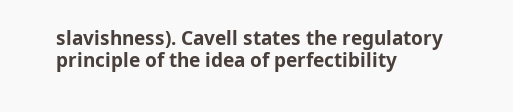slavishness). Cavell states the regulatory principle of the idea of perfectibility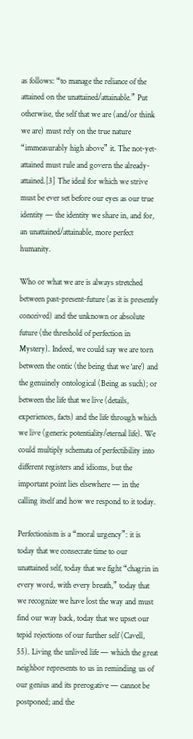as follows: “to manage the reliance of the attained on the unattained/attainable.” Put otherwise, the self that we are (and/or think we are) must rely on the true nature “immeasurably high above” it. The not-yet-attained must rule and govern the already-attained.[3] The ideal for which we strive must be ever set before our eyes as our true identity — the identity we share in, and for, an unattained/attainable, more perfect humanity.

Who or what we are is always stretched between past-present-future (as it is presently conceived) and the unknown or absolute future (the threshold of perfection in Mystery). Indeed, we could say we are torn between the ontic (the being that we ‘are’) and the genuinely ontological (Being as such); or between the life that we live (details, experiences, facts) and the life through which we live (generic potentiality/eternal life). We could multiply schemata of perfectibility into different registers and idioms, but the important point lies elsewhere — in the calling itself and how we respond to it today.

Perfectionism is a “moral urgency”: it is today that we consecrate time to our unattained self, today that we fight “chagrin in every word, with every breath,” today that we recognize we have lost the way and must find our way back, today that we upset our tepid rejections of our further self (Cavell, 55). Living the unlived life — which the great neighbor represents to us in reminding us of our genius and its prerogative — cannot be postponed; and the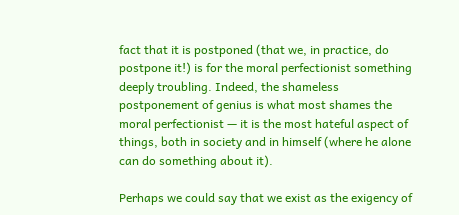fact that it is postponed (that we, in practice, do postpone it!) is for the moral perfectionist something deeply troubling. Indeed, the shameless postponement of genius is what most shames the moral perfectionist — it is the most hateful aspect of things, both in society and in himself (where he alone can do something about it).

Perhaps we could say that we exist as the exigency of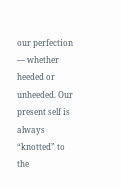our perfection — whether heeded or unheeded. Our present self is always “knotted” to the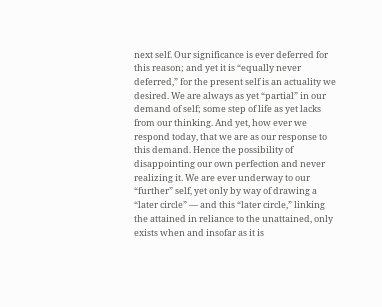next self. Our significance is ever deferred for this reason; and yet it is “equally never deferred,” for the present self is an actuality we desired. We are always as yet “partial” in our demand of self; some step of life as yet lacks from our thinking. And yet, how ever we respond today, that we are as our response to this demand. Hence the possibility of disappointing our own perfection and never realizing it. We are ever underway to our “further” self, yet only by way of drawing a “later circle” — and this “later circle,” linking the attained in reliance to the unattained, only exists when and insofar as it is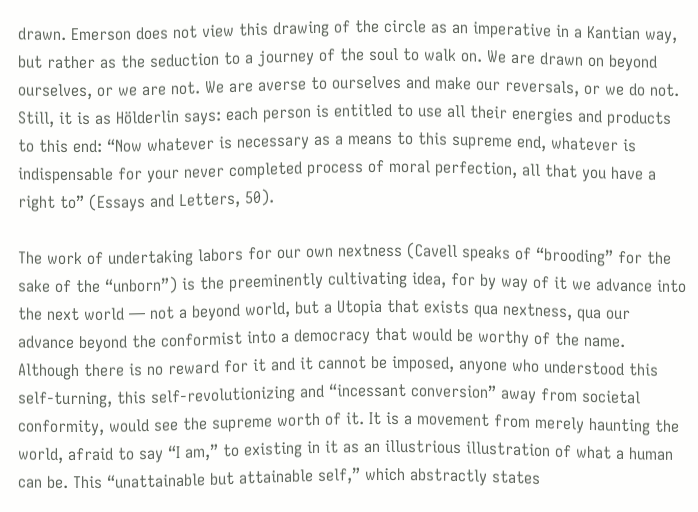drawn. Emerson does not view this drawing of the circle as an imperative in a Kantian way, but rather as the seduction to a journey of the soul to walk on. We are drawn on beyond ourselves, or we are not. We are averse to ourselves and make our reversals, or we do not. Still, it is as Hölderlin says: each person is entitled to use all their energies and products to this end: “Now whatever is necessary as a means to this supreme end, whatever is indispensable for your never completed process of moral perfection, all that you have a right to” (Essays and Letters, 50).

The work of undertaking labors for our own nextness (Cavell speaks of “brooding” for the sake of the “unborn”) is the preeminently cultivating idea, for by way of it we advance into the next world — not a beyond world, but a Utopia that exists qua nextness, qua our advance beyond the conformist into a democracy that would be worthy of the name. Although there is no reward for it and it cannot be imposed, anyone who understood this self-turning, this self-revolutionizing and “incessant conversion” away from societal conformity, would see the supreme worth of it. It is a movement from merely haunting the world, afraid to say “I am,” to existing in it as an illustrious illustration of what a human can be. This “unattainable but attainable self,” which abstractly states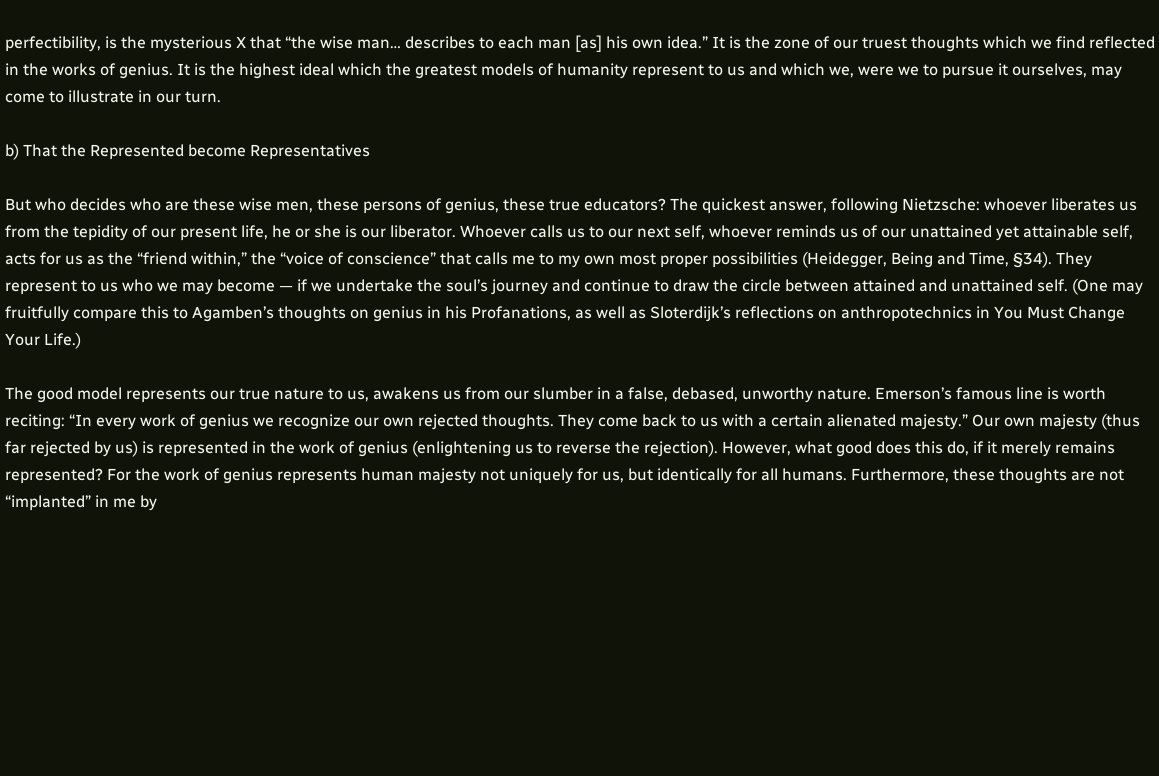perfectibility, is the mysterious X that “the wise man… describes to each man [as] his own idea.” It is the zone of our truest thoughts which we find reflected in the works of genius. It is the highest ideal which the greatest models of humanity represent to us and which we, were we to pursue it ourselves, may come to illustrate in our turn.

b) That the Represented become Representatives

But who decides who are these wise men, these persons of genius, these true educators? The quickest answer, following Nietzsche: whoever liberates us from the tepidity of our present life, he or she is our liberator. Whoever calls us to our next self, whoever reminds us of our unattained yet attainable self, acts for us as the “friend within,” the “voice of conscience” that calls me to my own most proper possibilities (Heidegger, Being and Time, §34). They represent to us who we may become — if we undertake the soul’s journey and continue to draw the circle between attained and unattained self. (One may fruitfully compare this to Agamben’s thoughts on genius in his Profanations, as well as Sloterdijk’s reflections on anthropotechnics in You Must Change Your Life.)

The good model represents our true nature to us, awakens us from our slumber in a false, debased, unworthy nature. Emerson’s famous line is worth reciting: “In every work of genius we recognize our own rejected thoughts. They come back to us with a certain alienated majesty.” Our own majesty (thus far rejected by us) is represented in the work of genius (enlightening us to reverse the rejection). However, what good does this do, if it merely remains represented? For the work of genius represents human majesty not uniquely for us, but identically for all humans. Furthermore, these thoughts are not “implanted” in me by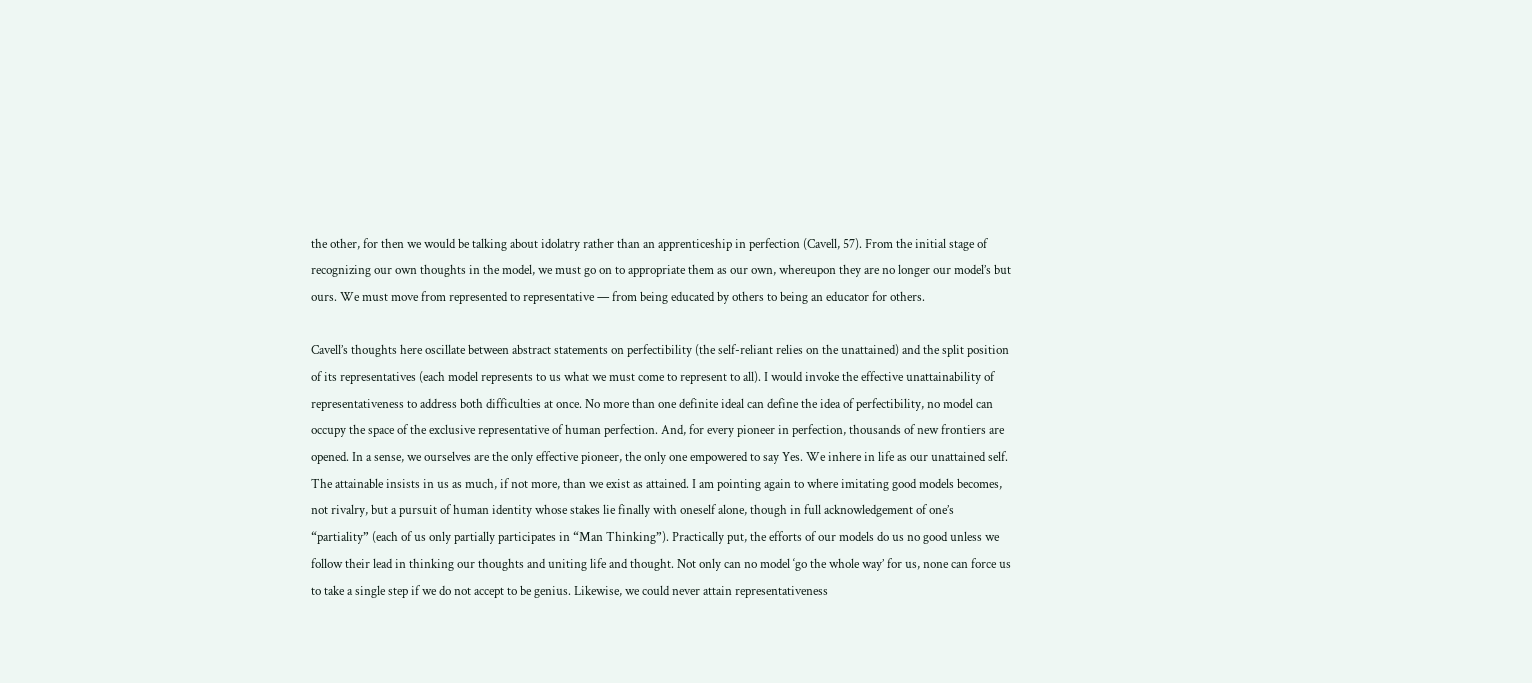the other, for then we would be talking about idolatry rather than an apprenticeship in perfection (Cavell, 57). From the initial stage of recognizing our own thoughts in the model, we must go on to appropriate them as our own, whereupon they are no longer our model’s but ours. We must move from represented to representative — from being educated by others to being an educator for others.

Cavell’s thoughts here oscillate between abstract statements on perfectibility (the self-reliant relies on the unattained) and the split position of its representatives (each model represents to us what we must come to represent to all). I would invoke the effective unattainability of representativeness to address both difficulties at once. No more than one definite ideal can define the idea of perfectibility, no model can occupy the space of the exclusive representative of human perfection. And, for every pioneer in perfection, thousands of new frontiers are opened. In a sense, we ourselves are the only effective pioneer, the only one empowered to say Yes. We inhere in life as our unattained self. The attainable insists in us as much, if not more, than we exist as attained. I am pointing again to where imitating good models becomes, not rivalry, but a pursuit of human identity whose stakes lie finally with oneself alone, though in full acknowledgement of one’s “partiality” (each of us only partially participates in “Man Thinking”). Practically put, the efforts of our models do us no good unless we follow their lead in thinking our thoughts and uniting life and thought. Not only can no model ‘go the whole way’ for us, none can force us to take a single step if we do not accept to be genius. Likewise, we could never attain representativeness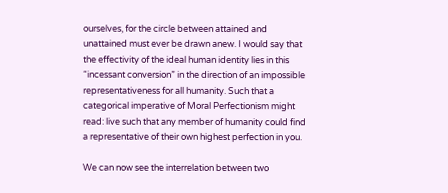ourselves, for the circle between attained and unattained must ever be drawn anew. I would say that the effectivity of the ideal human identity lies in this “incessant conversion” in the direction of an impossible representativeness for all humanity. Such that a categorical imperative of Moral Perfectionism might read: live such that any member of humanity could find a representative of their own highest perfection in you.

We can now see the interrelation between two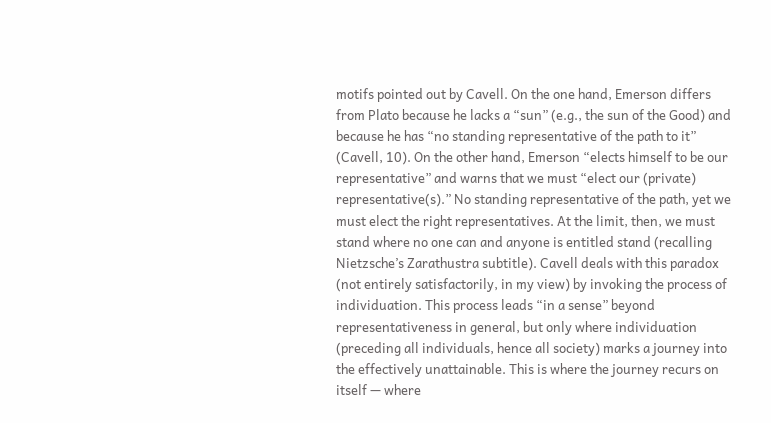motifs pointed out by Cavell. On the one hand, Emerson differs from Plato because he lacks a “sun” (e.g., the sun of the Good) and because he has “no standing representative of the path to it” (Cavell, 10). On the other hand, Emerson “elects himself to be our representative” and warns that we must “elect our (private) representative(s).” No standing representative of the path, yet we must elect the right representatives. At the limit, then, we must stand where no one can and anyone is entitled stand (recalling Nietzsche’s Zarathustra subtitle). Cavell deals with this paradox (not entirely satisfactorily, in my view) by invoking the process of individuation. This process leads “in a sense” beyond representativeness in general, but only where individuation (preceding all individuals, hence all society) marks a journey into the effectively unattainable. This is where the journey recurs on itself — where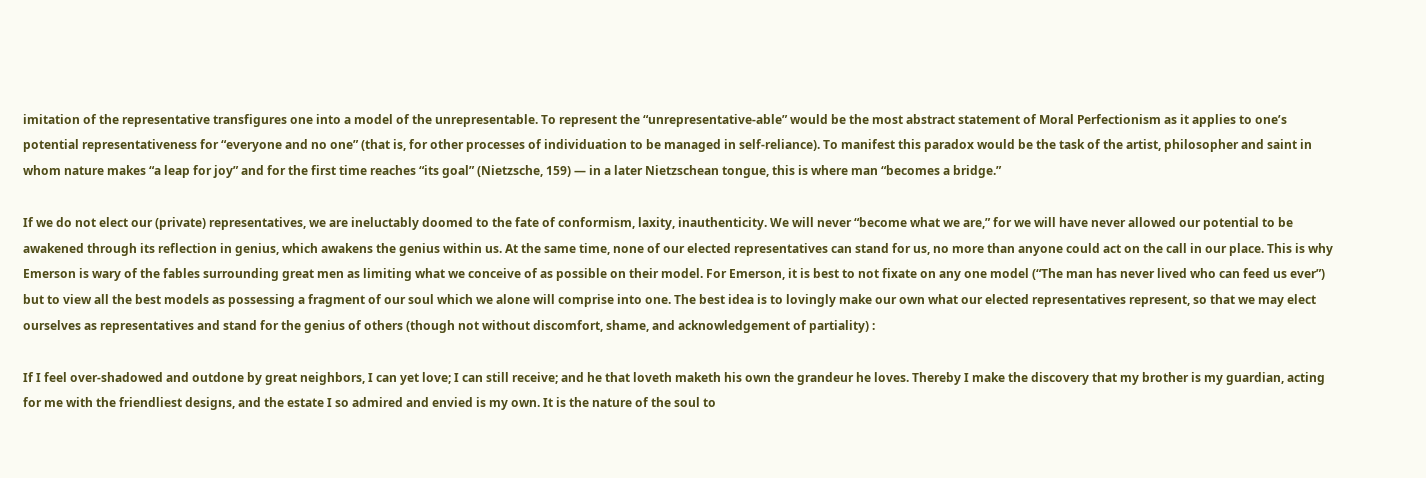imitation of the representative transfigures one into a model of the unrepresentable. To represent the “unrepresentative-able” would be the most abstract statement of Moral Perfectionism as it applies to one’s potential representativeness for “everyone and no one” (that is, for other processes of individuation to be managed in self-reliance). To manifest this paradox would be the task of the artist, philosopher and saint in whom nature makes “a leap for joy” and for the first time reaches “its goal” (Nietzsche, 159) — in a later Nietzschean tongue, this is where man “becomes a bridge.”

If we do not elect our (private) representatives, we are ineluctably doomed to the fate of conformism, laxity, inauthenticity. We will never “become what we are,” for we will have never allowed our potential to be awakened through its reflection in genius, which awakens the genius within us. At the same time, none of our elected representatives can stand for us, no more than anyone could act on the call in our place. This is why Emerson is wary of the fables surrounding great men as limiting what we conceive of as possible on their model. For Emerson, it is best to not fixate on any one model (“The man has never lived who can feed us ever”) but to view all the best models as possessing a fragment of our soul which we alone will comprise into one. The best idea is to lovingly make our own what our elected representatives represent, so that we may elect ourselves as representatives and stand for the genius of others (though not without discomfort, shame, and acknowledgement of partiality) :

If I feel over-shadowed and outdone by great neighbors, I can yet love; I can still receive; and he that loveth maketh his own the grandeur he loves. Thereby I make the discovery that my brother is my guardian, acting for me with the friendliest designs, and the estate I so admired and envied is my own. It is the nature of the soul to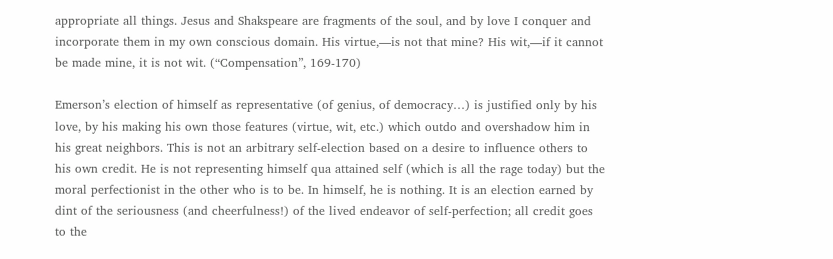appropriate all things. Jesus and Shakspeare are fragments of the soul, and by love I conquer and incorporate them in my own conscious domain. His virtue,—is not that mine? His wit,—if it cannot be made mine, it is not wit. (“Compensation”, 169-170)

Emerson’s election of himself as representative (of genius, of democracy…) is justified only by his love, by his making his own those features (virtue, wit, etc.) which outdo and overshadow him in his great neighbors. This is not an arbitrary self-election based on a desire to influence others to his own credit. He is not representing himself qua attained self (which is all the rage today) but the moral perfectionist in the other who is to be. In himself, he is nothing. It is an election earned by dint of the seriousness (and cheerfulness!) of the lived endeavor of self-perfection; all credit goes to the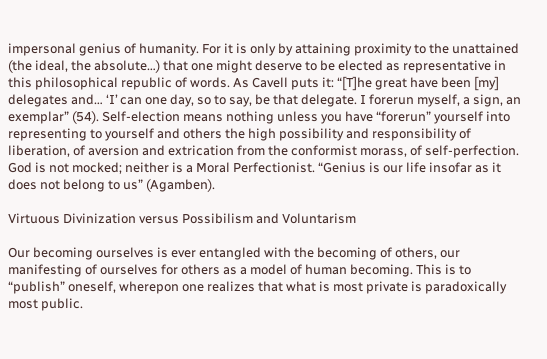impersonal genius of humanity. For it is only by attaining proximity to the unattained (the ideal, the absolute…) that one might deserve to be elected as representative in this philosophical republic of words. As Cavell puts it: “[T]he great have been [my] delegates and… ‘I’ can one day, so to say, be that delegate. I forerun myself, a sign, an exemplar” (54). Self-election means nothing unless you have “forerun” yourself into representing to yourself and others the high possibility and responsibility of liberation, of aversion and extrication from the conformist morass, of self-perfection. God is not mocked; neither is a Moral Perfectionist. “Genius is our life insofar as it does not belong to us” (Agamben).

Virtuous Divinization versus Possibilism and Voluntarism

Our becoming ourselves is ever entangled with the becoming of others, our manifesting of ourselves for others as a model of human becoming. This is to “publish” oneself, wherepon one realizes that what is most private is paradoxically most public.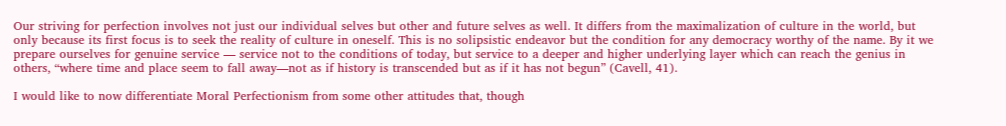Our striving for perfection involves not just our individual selves but other and future selves as well. It differs from the maximalization of culture in the world, but only because its first focus is to seek the reality of culture in oneself. This is no solipsistic endeavor but the condition for any democracy worthy of the name. By it we prepare ourselves for genuine service — service not to the conditions of today, but service to a deeper and higher underlying layer which can reach the genius in others, “where time and place seem to fall away—not as if history is transcended but as if it has not begun” (Cavell, 41).

I would like to now differentiate Moral Perfectionism from some other attitudes that, though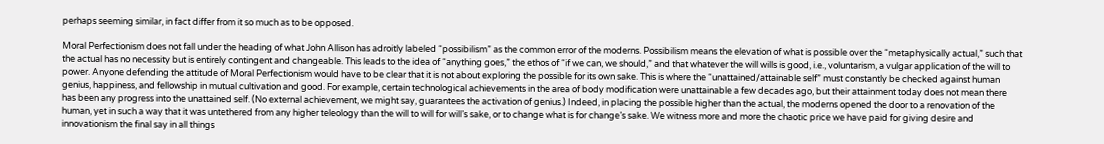perhaps seeming similar, in fact differ from it so much as to be opposed.

Moral Perfectionism does not fall under the heading of what John Allison has adroitly labeled “possibilism” as the common error of the moderns. Possibilism means the elevation of what is possible over the “metaphysically actual,” such that the actual has no necessity but is entirely contingent and changeable. This leads to the idea of “anything goes,” the ethos of “if we can, we should,” and that whatever the will wills is good, i.e., voluntarism, a vulgar application of the will to power. Anyone defending the attitude of Moral Perfectionism would have to be clear that it is not about exploring the possible for its own sake. This is where the “unattained/attainable self” must constantly be checked against human genius, happiness, and fellowship in mutual cultivation and good. For example, certain technological achievements in the area of body modification were unattainable a few decades ago, but their attainment today does not mean there has been any progress into the unattained self. (No external achievement, we might say, guarantees the activation of genius.) Indeed, in placing the possible higher than the actual, the moderns opened the door to a renovation of the human, yet in such a way that it was untethered from any higher teleology than the will to will for will’s sake, or to change what is for change’s sake. We witness more and more the chaotic price we have paid for giving desire and innovationism the final say in all things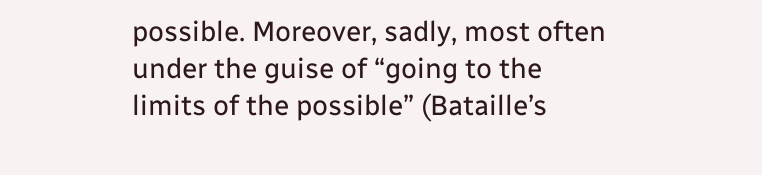possible. Moreover, sadly, most often under the guise of “going to the limits of the possible” (Bataille’s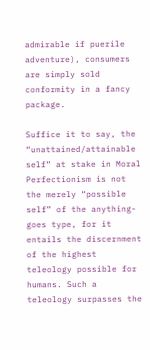admirable if puerile adventure), consumers are simply sold conformity in a fancy package.

Suffice it to say, the “unattained/attainable self” at stake in Moral Perfectionism is not the merely “possible self” of the anything-goes type, for it entails the discernment of the highest teleology possible for humans. Such a teleology surpasses the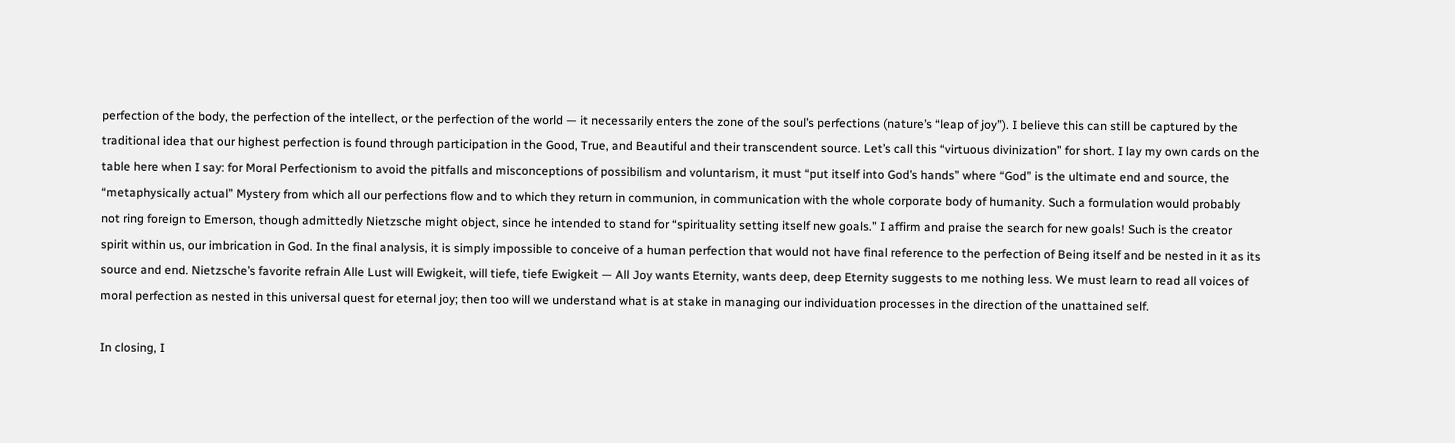perfection of the body, the perfection of the intellect, or the perfection of the world — it necessarily enters the zone of the soul’s perfections (nature’s “leap of joy”). I believe this can still be captured by the traditional idea that our highest perfection is found through participation in the Good, True, and Beautiful and their transcendent source. Let’s call this “virtuous divinization” for short. I lay my own cards on the table here when I say: for Moral Perfectionism to avoid the pitfalls and misconceptions of possibilism and voluntarism, it must “put itself into God’s hands” where “God” is the ultimate end and source, the “metaphysically actual” Mystery from which all our perfections flow and to which they return in communion, in communication with the whole corporate body of humanity. Such a formulation would probably not ring foreign to Emerson, though admittedly Nietzsche might object, since he intended to stand for “spirituality setting itself new goals.” I affirm and praise the search for new goals! Such is the creator spirit within us, our imbrication in God. In the final analysis, it is simply impossible to conceive of a human perfection that would not have final reference to the perfection of Being itself and be nested in it as its source and end. Nietzsche’s favorite refrain Alle Lust will Ewigkeit, will tiefe, tiefe Ewigkeit — All Joy wants Eternity, wants deep, deep Eternity suggests to me nothing less. We must learn to read all voices of moral perfection as nested in this universal quest for eternal joy; then too will we understand what is at stake in managing our individuation processes in the direction of the unattained self.

In closing, I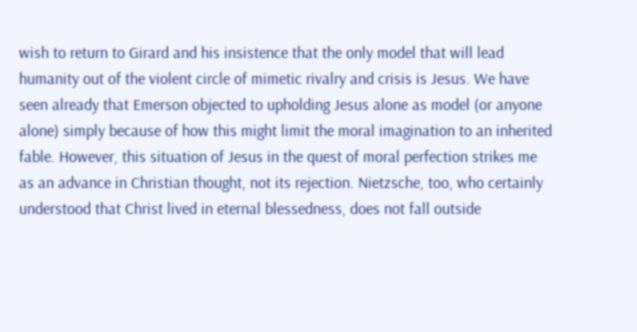wish to return to Girard and his insistence that the only model that will lead humanity out of the violent circle of mimetic rivalry and crisis is Jesus. We have seen already that Emerson objected to upholding Jesus alone as model (or anyone alone) simply because of how this might limit the moral imagination to an inherited fable. However, this situation of Jesus in the quest of moral perfection strikes me as an advance in Christian thought, not its rejection. Nietzsche, too, who certainly understood that Christ lived in eternal blessedness, does not fall outside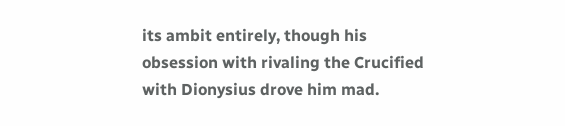its ambit entirely, though his obsession with rivaling the Crucified with Dionysius drove him mad.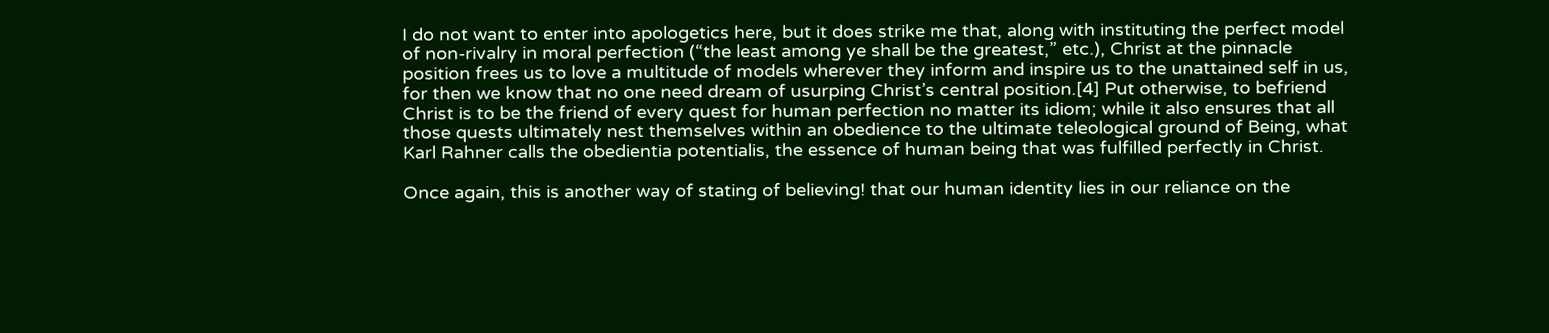I do not want to enter into apologetics here, but it does strike me that, along with instituting the perfect model of non-rivalry in moral perfection (“the least among ye shall be the greatest,” etc.), Christ at the pinnacle position frees us to love a multitude of models wherever they inform and inspire us to the unattained self in us, for then we know that no one need dream of usurping Christ’s central position.[4] Put otherwise, to befriend Christ is to be the friend of every quest for human perfection no matter its idiom; while it also ensures that all those quests ultimately nest themselves within an obedience to the ultimate teleological ground of Being, what Karl Rahner calls the obedientia potentialis, the essence of human being that was fulfilled perfectly in Christ.

Once again, this is another way of stating of believing! that our human identity lies in our reliance on the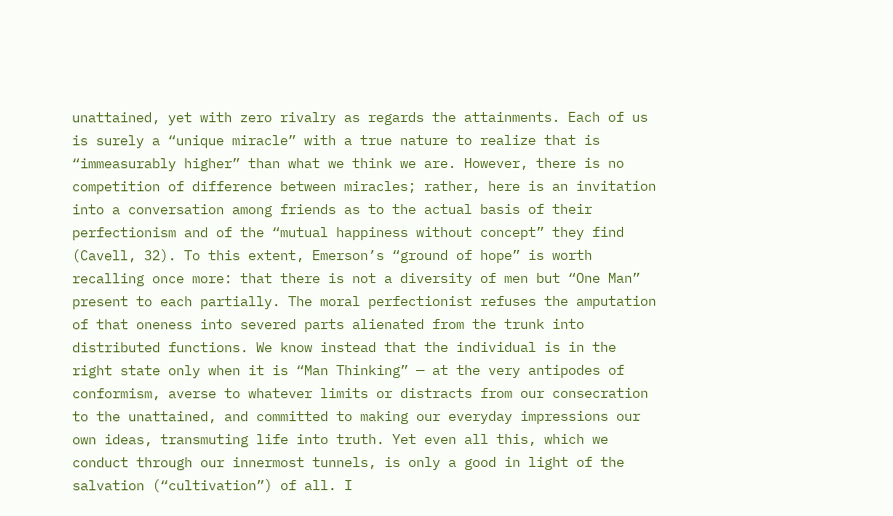unattained, yet with zero rivalry as regards the attainments. Each of us is surely a “unique miracle” with a true nature to realize that is “immeasurably higher” than what we think we are. However, there is no competition of difference between miracles; rather, here is an invitation into a conversation among friends as to the actual basis of their perfectionism and of the “mutual happiness without concept” they find (Cavell, 32). To this extent, Emerson’s “ground of hope” is worth recalling once more: that there is not a diversity of men but “One Man” present to each partially. The moral perfectionist refuses the amputation of that oneness into severed parts alienated from the trunk into distributed functions. We know instead that the individual is in the right state only when it is “Man Thinking” — at the very antipodes of conformism, averse to whatever limits or distracts from our consecration to the unattained, and committed to making our everyday impressions our own ideas, transmuting life into truth. Yet even all this, which we conduct through our innermost tunnels, is only a good in light of the salvation (“cultivation”) of all. I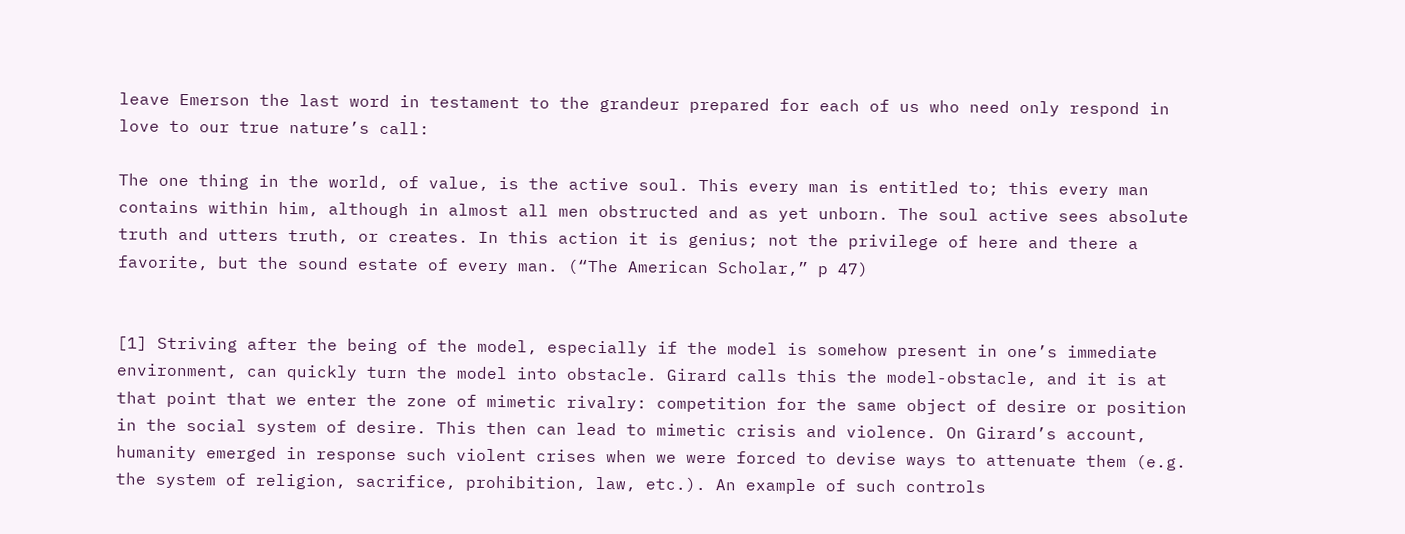leave Emerson the last word in testament to the grandeur prepared for each of us who need only respond in love to our true nature’s call:

The one thing in the world, of value, is the active soul. This every man is entitled to; this every man contains within him, although in almost all men obstructed and as yet unborn. The soul active sees absolute truth and utters truth, or creates. In this action it is genius; not the privilege of here and there a favorite, but the sound estate of every man. (“The American Scholar,” p 47)


[1] Striving after the being of the model, especially if the model is somehow present in one’s immediate environment, can quickly turn the model into obstacle. Girard calls this the model-obstacle, and it is at that point that we enter the zone of mimetic rivalry: competition for the same object of desire or position in the social system of desire. This then can lead to mimetic crisis and violence. On Girard’s account, humanity emerged in response such violent crises when we were forced to devise ways to attenuate them (e.g. the system of religion, sacrifice, prohibition, law, etc.). An example of such controls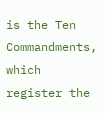is the Ten Commandments, which register the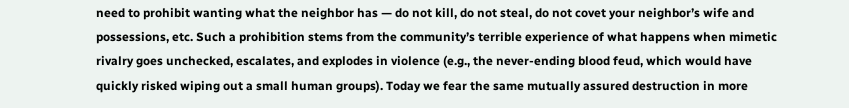need to prohibit wanting what the neighbor has — do not kill, do not steal, do not covet your neighbor’s wife and possessions, etc. Such a prohibition stems from the community’s terrible experience of what happens when mimetic rivalry goes unchecked, escalates, and explodes in violence (e.g., the never-ending blood feud, which would have quickly risked wiping out a small human groups). Today we fear the same mutually assured destruction in more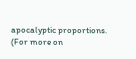apocalyptic proportions. (For more on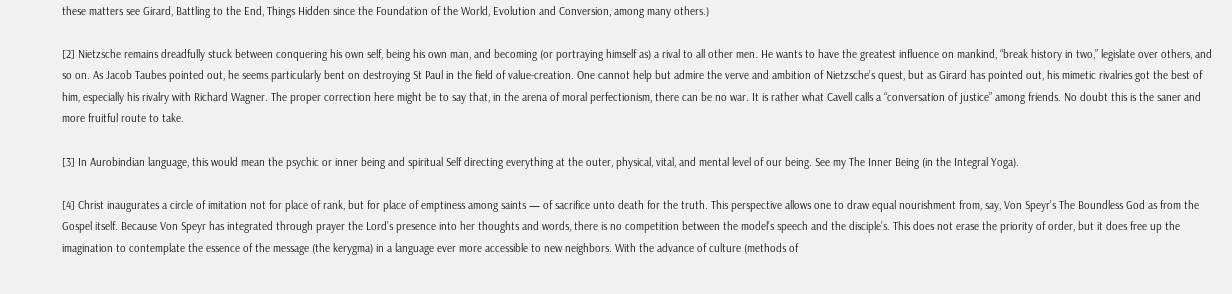these matters see Girard, Battling to the End, Things Hidden since the Foundation of the World, Evolution and Conversion, among many others.)

[2] Nietzsche remains dreadfully stuck between conquering his own self, being his own man, and becoming (or portraying himself as) a rival to all other men. He wants to have the greatest influence on mankind, “break history in two,” legislate over others, and so on. As Jacob Taubes pointed out, he seems particularly bent on destroying St Paul in the field of value-creation. One cannot help but admire the verve and ambition of Nietzsche’s quest, but as Girard has pointed out, his mimetic rivalries got the best of him, especially his rivalry with Richard Wagner. The proper correction here might be to say that, in the arena of moral perfectionism, there can be no war. It is rather what Cavell calls a “conversation of justice” among friends. No doubt this is the saner and more fruitful route to take.

[3] In Aurobindian language, this would mean the psychic or inner being and spiritual Self directing everything at the outer, physical, vital, and mental level of our being. See my The Inner Being (in the Integral Yoga).

[4] Christ inaugurates a circle of imitation not for place of rank, but for place of emptiness among saints — of sacrifice unto death for the truth. This perspective allows one to draw equal nourishment from, say, Von Speyr’s The Boundless God as from the Gospel itself. Because Von Speyr has integrated through prayer the Lord’s presence into her thoughts and words, there is no competition between the model’s speech and the disciple’s. This does not erase the priority of order, but it does free up the imagination to contemplate the essence of the message (the kerygma) in a language ever more accessible to new neighbors. With the advance of culture (methods of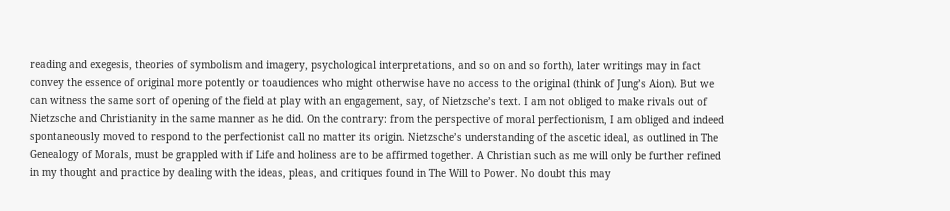reading and exegesis, theories of symbolism and imagery, psychological interpretations, and so on and so forth), later writings may in fact convey the essence of original more potently or toaudiences who might otherwise have no access to the original (think of Jung’s Aion). But we can witness the same sort of opening of the field at play with an engagement, say, of Nietzsche’s text. I am not obliged to make rivals out of Nietzsche and Christianity in the same manner as he did. On the contrary: from the perspective of moral perfectionism, I am obliged and indeed spontaneously moved to respond to the perfectionist call no matter its origin. Nietzsche’s understanding of the ascetic ideal, as outlined in The Genealogy of Morals, must be grappled with if Life and holiness are to be affirmed together. A Christian such as me will only be further refined in my thought and practice by dealing with the ideas, pleas, and critiques found in The Will to Power. No doubt this may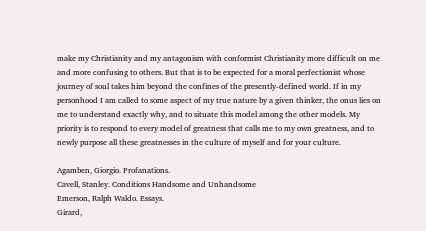make my Christianity and my antagonism with conformist Christianity more difficult on me and more confusing to others. But that is to be expected for a moral perfectionist whose journey of soul takes him beyond the confines of the presently-defined world. If in my personhood I am called to some aspect of my true nature by a given thinker, the onus lies on me to understand exactly why, and to situate this model among the other models. My priority is to respond to every model of greatness that calls me to my own greatness, and to newly purpose all these greatnesses in the culture of myself and for your culture.

Agamben, Giorgio. Profanations.
Cavell, Stanley. Conditions Handsome and Unhandsome
Emerson, Ralph Waldo. Essays.
Girard,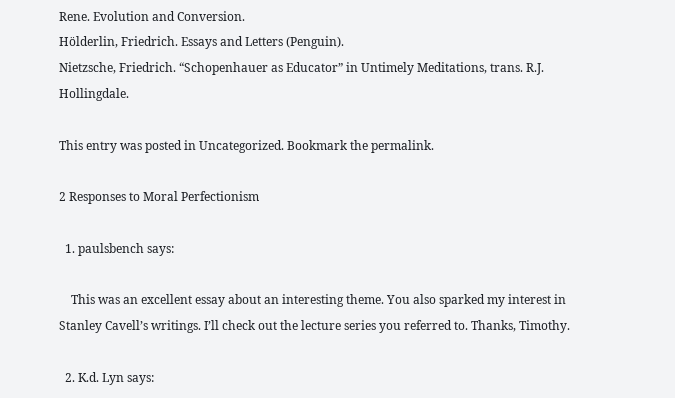Rene. Evolution and Conversion.
Hölderlin, Friedrich. Essays and Letters (Penguin).
Nietzsche, Friedrich. “Schopenhauer as Educator” in Untimely Meditations, trans. R.J. Hollingdale.

This entry was posted in Uncategorized. Bookmark the permalink.

2 Responses to Moral Perfectionism

  1. paulsbench says:

    This was an excellent essay about an interesting theme. You also sparked my interest in Stanley Cavell’s writings. I’ll check out the lecture series you referred to. Thanks, Timothy.

  2. K.d. Lyn says: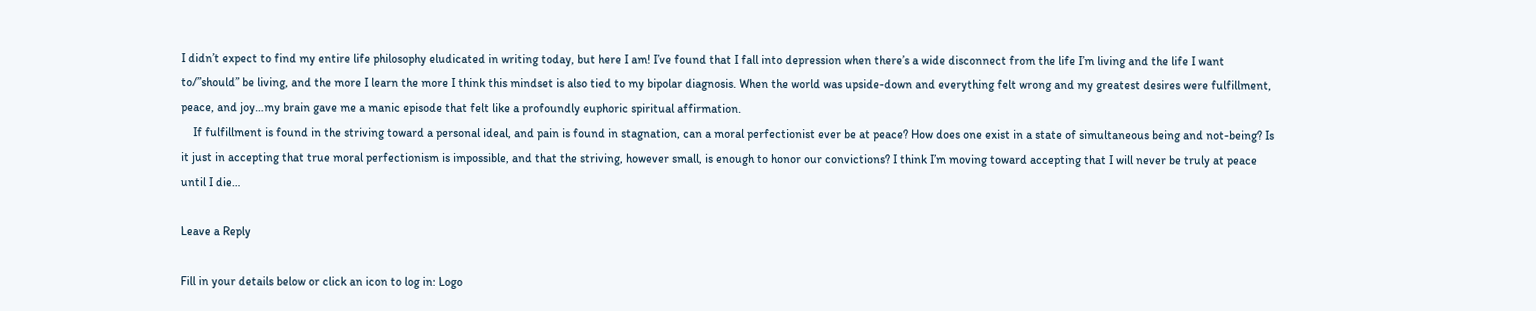I didn’t expect to find my entire life philosophy eludicated in writing today, but here I am! I’ve found that I fall into depression when there’s a wide disconnect from the life I’m living and the life I want to/”should” be living, and the more I learn the more I think this mindset is also tied to my bipolar diagnosis. When the world was upside-down and everything felt wrong and my greatest desires were fulfillment, peace, and joy…my brain gave me a manic episode that felt like a profoundly euphoric spiritual affirmation.
    If fulfillment is found in the striving toward a personal ideal, and pain is found in stagnation, can a moral perfectionist ever be at peace? How does one exist in a state of simultaneous being and not-being? Is it just in accepting that true moral perfectionism is impossible, and that the striving, however small, is enough to honor our convictions? I think I’m moving toward accepting that I will never be truly at peace until I die…

Leave a Reply

Fill in your details below or click an icon to log in: Logo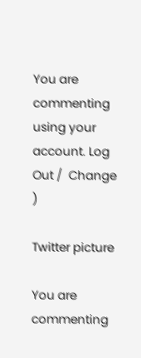You are commenting using your account. Log Out /  Change )

Twitter picture

You are commenting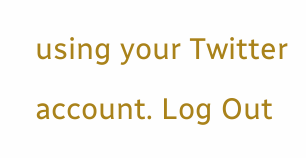using your Twitter account. Log Out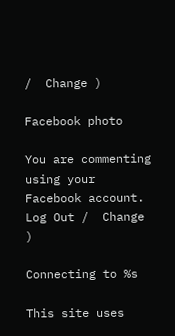/  Change )

Facebook photo

You are commenting using your Facebook account. Log Out /  Change )

Connecting to %s

This site uses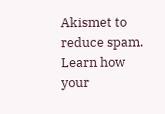Akismet to reduce spam. Learn how your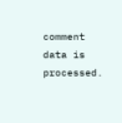comment data is processed.